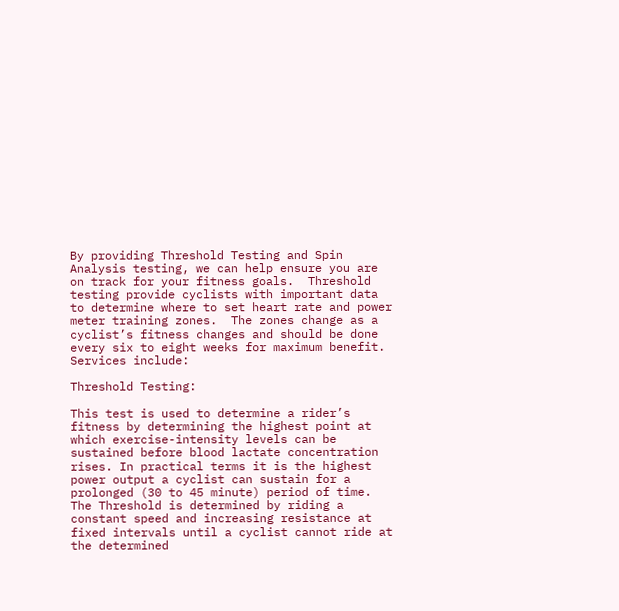By providing Threshold Testing and Spin Analysis testing, we can help ensure you are on track for your fitness goals.  Threshold testing provide cyclists with important data to determine where to set heart rate and power meter training zones.  The zones change as a cyclist’s fitness changes and should be done every six to eight weeks for maximum benefit. Services include:

Threshold Testing:

This test is used to determine a rider’s fitness by determining the highest point at which exercise-intensity levels can be sustained before blood lactate concentration rises. In practical terms it is the highest power output a cyclist can sustain for a prolonged (30 to 45 minute) period of time. The Threshold is determined by riding a constant speed and increasing resistance at fixed intervals until a cyclist cannot ride at the determined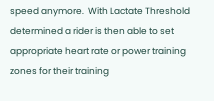speed anymore.  With Lactate Threshold determined a rider is then able to set appropriate heart rate or power training zones for their training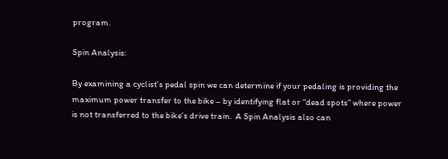program.

Spin Analysis:

By examining a cyclist’s pedal spin we can determine if your pedaling is providing the maximum power transfer to the bike – by identifying flat or “dead spots” where power is not transferred to the bike’s drive train.  A Spin Analysis also can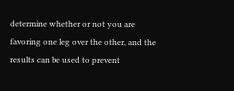determine whether or not you are favoring one leg over the other, and the results can be used to prevent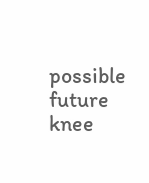possible future knee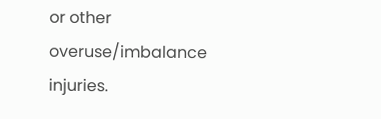or other overuse/imbalance injuries.